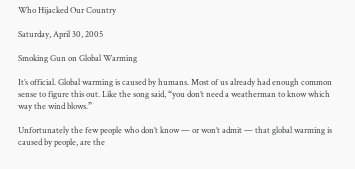Who Hijacked Our Country

Saturday, April 30, 2005

Smoking Gun on Global Warming

It’s official. Global warming is caused by humans. Most of us already had enough common sense to figure this out. Like the song said, “you don’t need a weatherman to know which way the wind blows.”

Unfortunately the few people who don’t know — or won’t admit — that global warming is caused by people, are the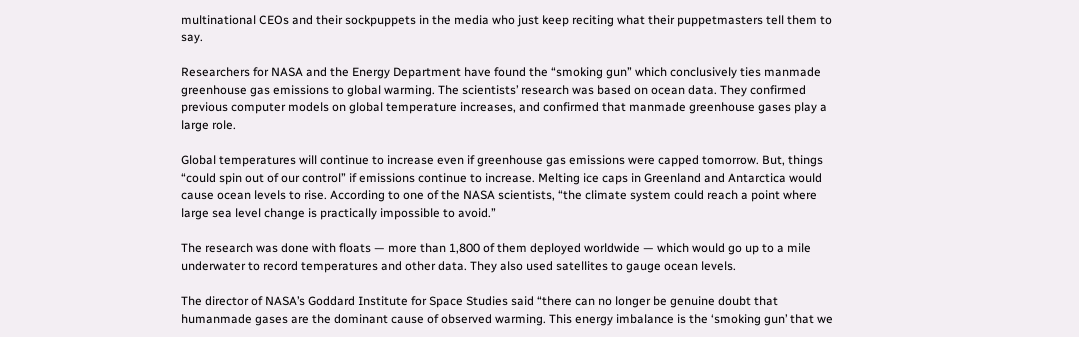multinational CEOs and their sockpuppets in the media who just keep reciting what their puppetmasters tell them to say.

Researchers for NASA and the Energy Department have found the “smoking gun” which conclusively ties manmade greenhouse gas emissions to global warming. The scientists’ research was based on ocean data. They confirmed previous computer models on global temperature increases, and confirmed that manmade greenhouse gases play a large role.

Global temperatures will continue to increase even if greenhouse gas emissions were capped tomorrow. But, things “could spin out of our control” if emissions continue to increase. Melting ice caps in Greenland and Antarctica would cause ocean levels to rise. According to one of the NASA scientists, “the climate system could reach a point where large sea level change is practically impossible to avoid.”

The research was done with floats — more than 1,800 of them deployed worldwide — which would go up to a mile underwater to record temperatures and other data. They also used satellites to gauge ocean levels.

The director of NASA’s Goddard Institute for Space Studies said “there can no longer be genuine doubt that humanmade gases are the dominant cause of observed warming. This energy imbalance is the ‘smoking gun’ that we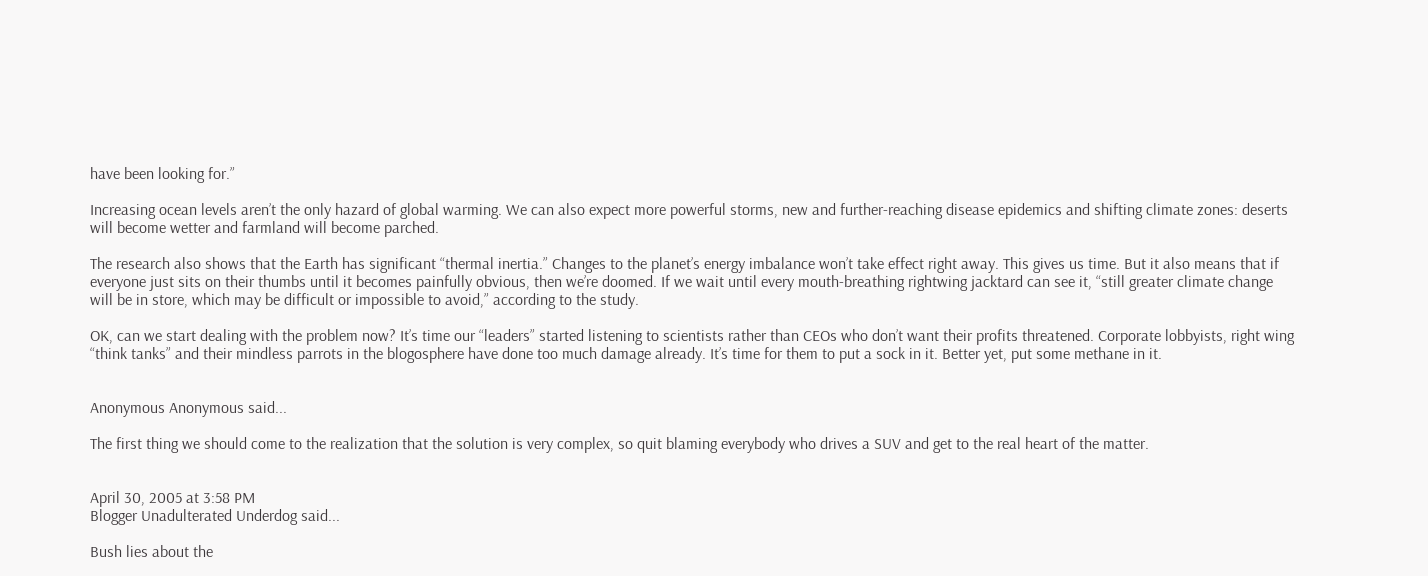have been looking for.”

Increasing ocean levels aren’t the only hazard of global warming. We can also expect more powerful storms, new and further-reaching disease epidemics and shifting climate zones: deserts will become wetter and farmland will become parched.

The research also shows that the Earth has significant “thermal inertia.” Changes to the planet’s energy imbalance won’t take effect right away. This gives us time. But it also means that if everyone just sits on their thumbs until it becomes painfully obvious, then we’re doomed. If we wait until every mouth-breathing rightwing jacktard can see it, “still greater climate change will be in store, which may be difficult or impossible to avoid,” according to the study.

OK, can we start dealing with the problem now? It’s time our “leaders” started listening to scientists rather than CEOs who don’t want their profits threatened. Corporate lobbyists, right wing “think tanks” and their mindless parrots in the blogosphere have done too much damage already. It’s time for them to put a sock in it. Better yet, put some methane in it.


Anonymous Anonymous said...

The first thing we should come to the realization that the solution is very complex, so quit blaming everybody who drives a SUV and get to the real heart of the matter.


April 30, 2005 at 3:58 PM
Blogger Unadulterated Underdog said...

Bush lies about the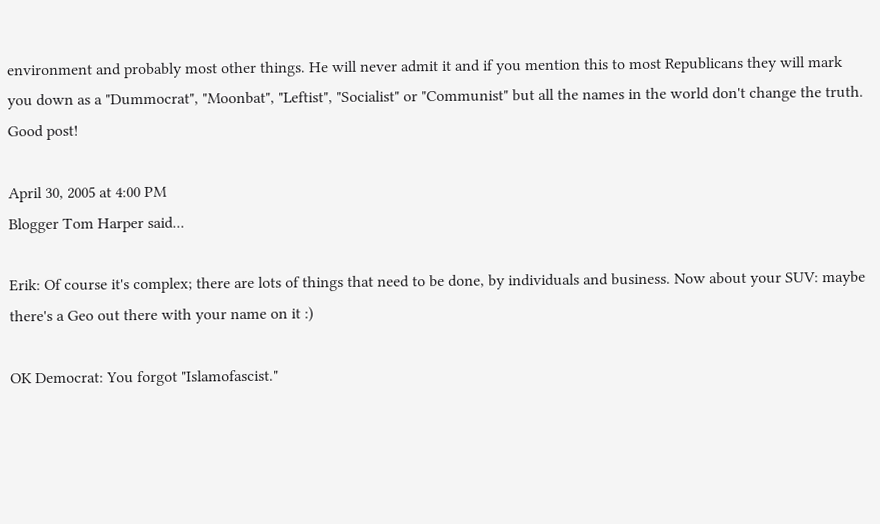environment and probably most other things. He will never admit it and if you mention this to most Republicans they will mark you down as a "Dummocrat", "Moonbat", "Leftist", "Socialist" or "Communist" but all the names in the world don't change the truth. Good post!

April 30, 2005 at 4:00 PM
Blogger Tom Harper said...

Erik: Of course it's complex; there are lots of things that need to be done, by individuals and business. Now about your SUV: maybe there's a Geo out there with your name on it :)

OK Democrat: You forgot "Islamofascist."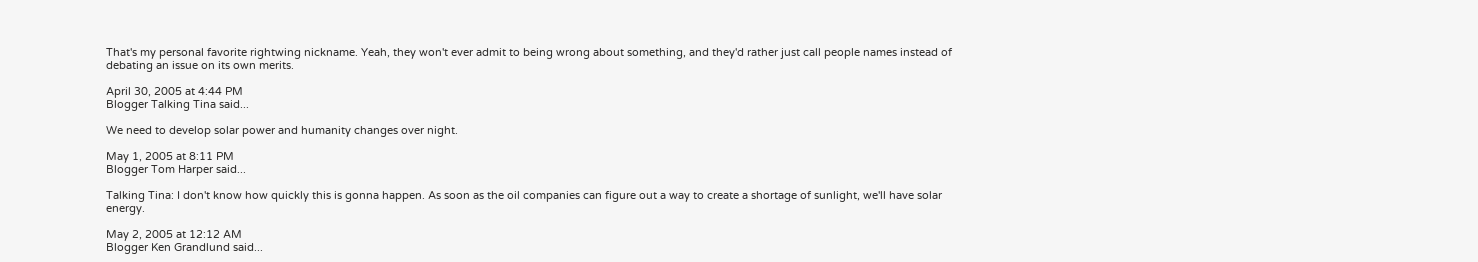That's my personal favorite rightwing nickname. Yeah, they won't ever admit to being wrong about something, and they'd rather just call people names instead of debating an issue on its own merits.

April 30, 2005 at 4:44 PM
Blogger Talking Tina said...

We need to develop solar power and humanity changes over night.

May 1, 2005 at 8:11 PM
Blogger Tom Harper said...

Talking Tina: I don't know how quickly this is gonna happen. As soon as the oil companies can figure out a way to create a shortage of sunlight, we'll have solar energy.

May 2, 2005 at 12:12 AM
Blogger Ken Grandlund said...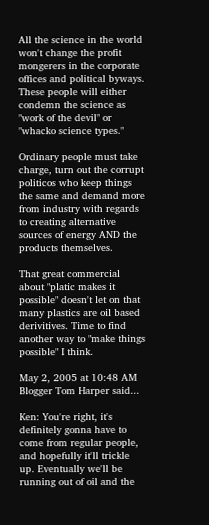All the science in the world won't change the profit mongerers in the corporate offices and political byways. These people will either condemn the science as "work of the devil" or "whacko science types."

Ordinary people must take charge, turn out the corrupt politicos who keep things the same and demand more from industry with regards to creating alternative sources of energy AND the products themselves.

That great commercial about "platic makes it possible" doesn't let on that many plastics are oil based derivitives. Time to find another way to "make things possible" I think.

May 2, 2005 at 10:48 AM
Blogger Tom Harper said...

Ken: You're right, it's definitely gonna have to come from regular people, and hopefully it'll trickle up. Eventually we'll be running out of oil and the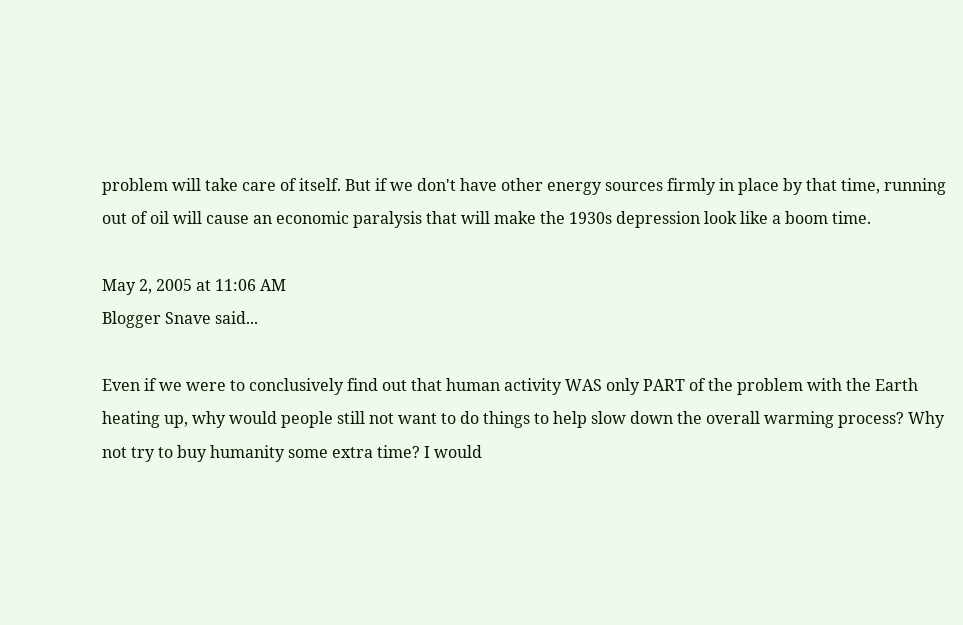problem will take care of itself. But if we don't have other energy sources firmly in place by that time, running out of oil will cause an economic paralysis that will make the 1930s depression look like a boom time.

May 2, 2005 at 11:06 AM
Blogger Snave said...

Even if we were to conclusively find out that human activity WAS only PART of the problem with the Earth heating up, why would people still not want to do things to help slow down the overall warming process? Why not try to buy humanity some extra time? I would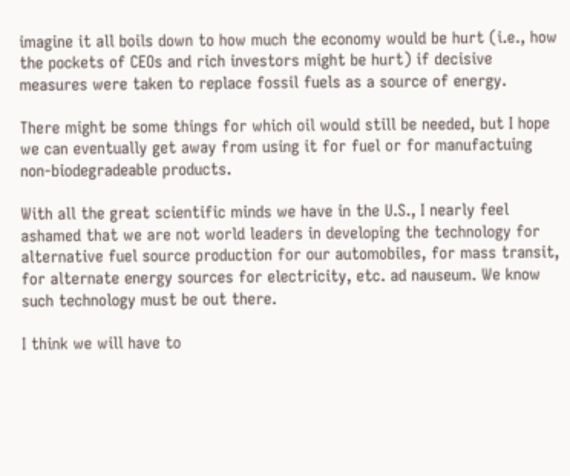imagine it all boils down to how much the economy would be hurt (i.e., how the pockets of CEOs and rich investors might be hurt) if decisive measures were taken to replace fossil fuels as a source of energy.

There might be some things for which oil would still be needed, but I hope we can eventually get away from using it for fuel or for manufactuing non-biodegradeable products.

With all the great scientific minds we have in the U.S., I nearly feel ashamed that we are not world leaders in developing the technology for alternative fuel source production for our automobiles, for mass transit, for alternate energy sources for electricity, etc. ad nauseum. We know such technology must be out there.

I think we will have to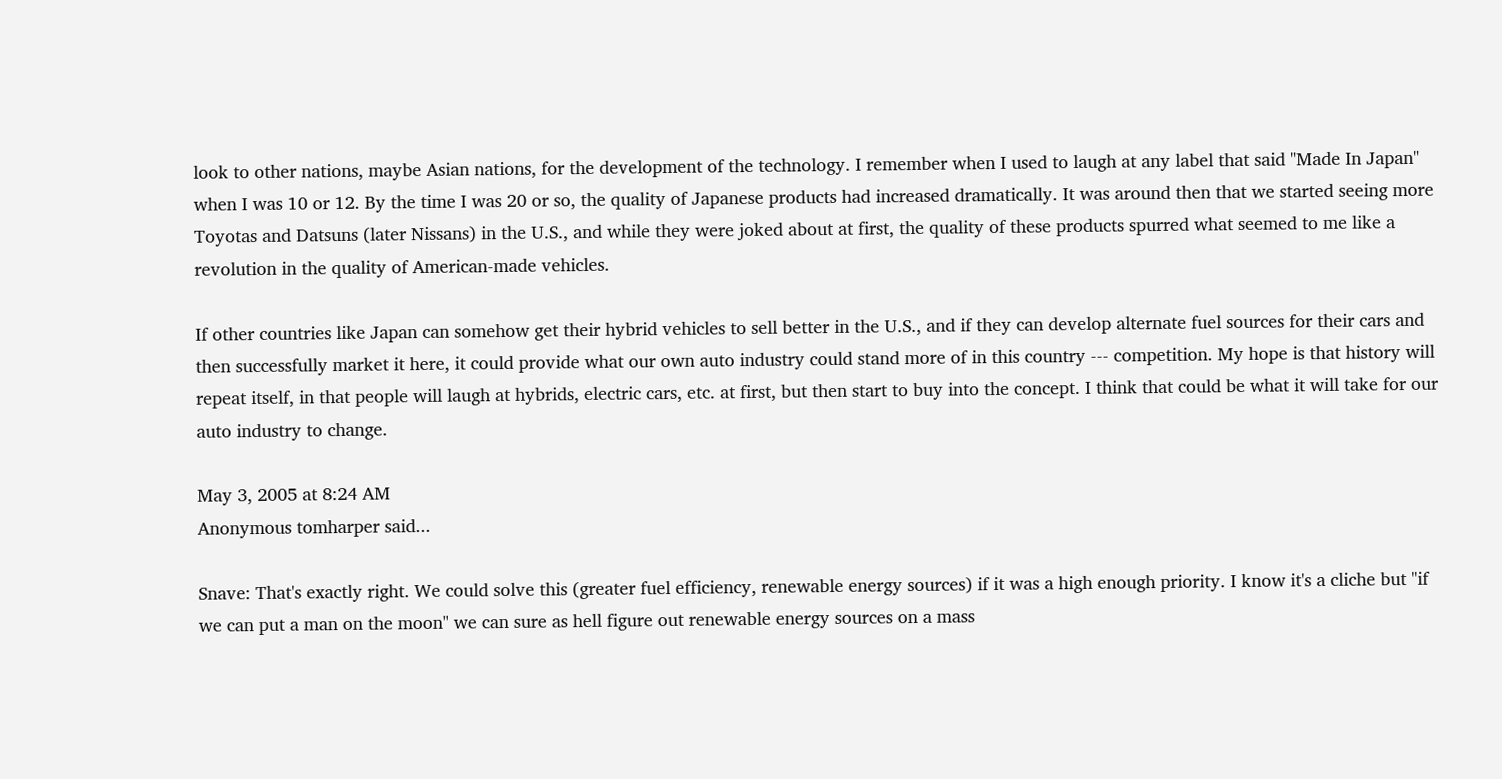look to other nations, maybe Asian nations, for the development of the technology. I remember when I used to laugh at any label that said "Made In Japan" when I was 10 or 12. By the time I was 20 or so, the quality of Japanese products had increased dramatically. It was around then that we started seeing more Toyotas and Datsuns (later Nissans) in the U.S., and while they were joked about at first, the quality of these products spurred what seemed to me like a revolution in the quality of American-made vehicles.

If other countries like Japan can somehow get their hybrid vehicles to sell better in the U.S., and if they can develop alternate fuel sources for their cars and then successfully market it here, it could provide what our own auto industry could stand more of in this country --- competition. My hope is that history will repeat itself, in that people will laugh at hybrids, electric cars, etc. at first, but then start to buy into the concept. I think that could be what it will take for our auto industry to change.

May 3, 2005 at 8:24 AM
Anonymous tomharper said...

Snave: That's exactly right. We could solve this (greater fuel efficiency, renewable energy sources) if it was a high enough priority. I know it's a cliche but "if we can put a man on the moon" we can sure as hell figure out renewable energy sources on a mass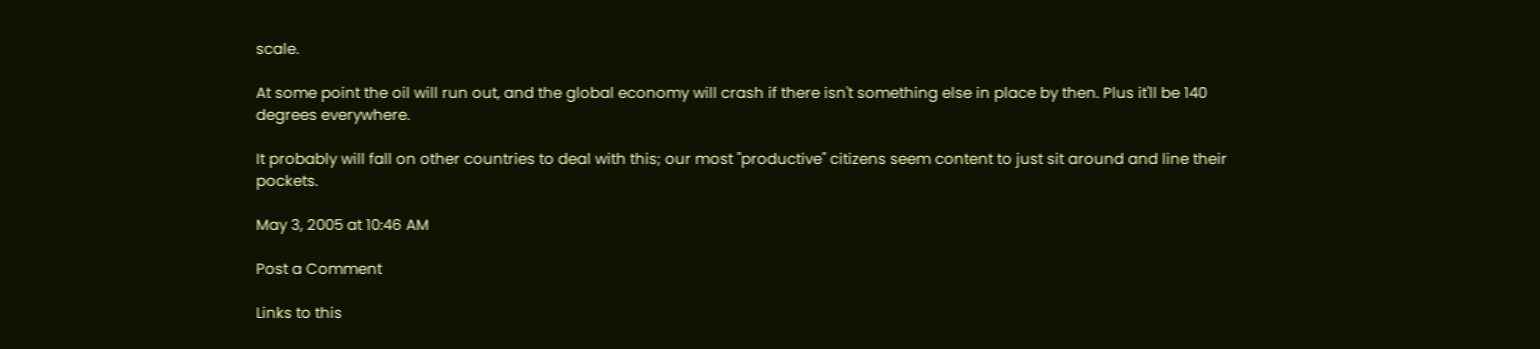scale.

At some point the oil will run out, and the global economy will crash if there isn't something else in place by then. Plus it'll be 140 degrees everywhere.

It probably will fall on other countries to deal with this; our most "productive" citizens seem content to just sit around and line their pockets.

May 3, 2005 at 10:46 AM

Post a Comment

Links to this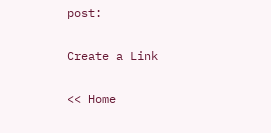post:

Create a Link

<< Home